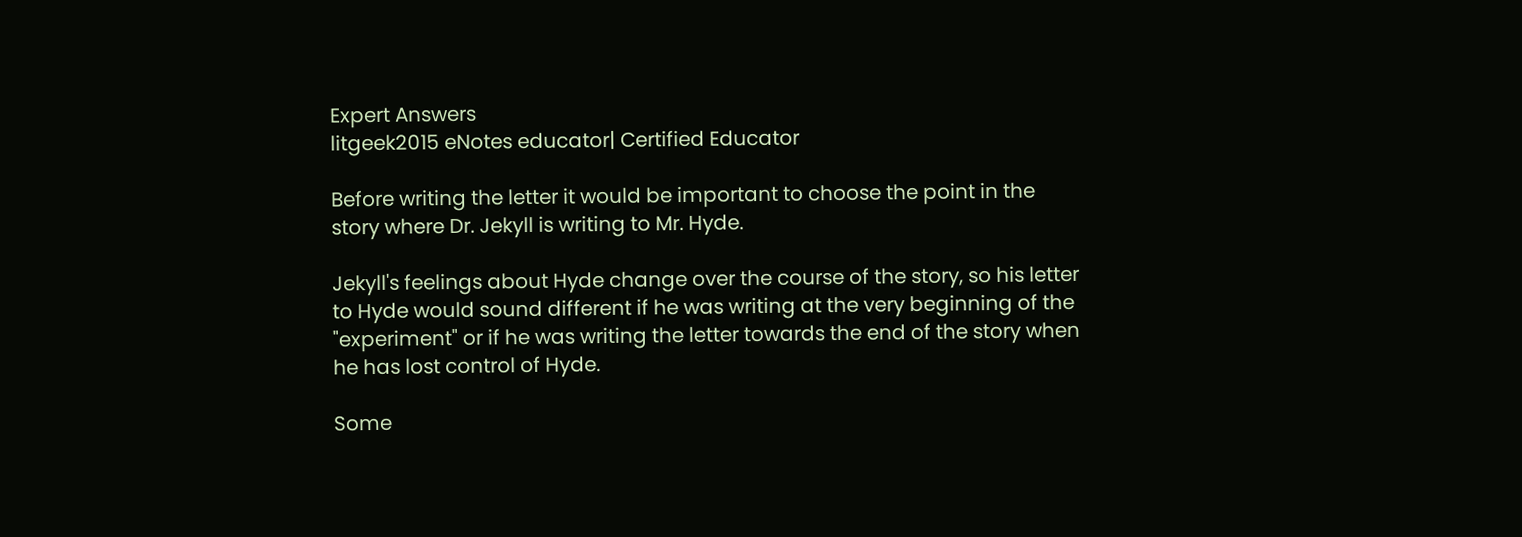Expert Answers
litgeek2015 eNotes educator| Certified Educator

Before writing the letter it would be important to choose the point in the story where Dr. Jekyll is writing to Mr. Hyde.

Jekyll's feelings about Hyde change over the course of the story, so his letter to Hyde would sound different if he was writing at the very beginning of the "experiment" or if he was writing the letter towards the end of the story when he has lost control of Hyde.

Some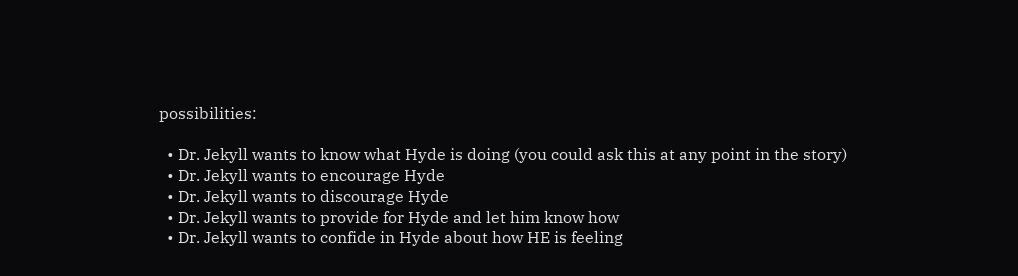possibilities:

  • Dr. Jekyll wants to know what Hyde is doing (you could ask this at any point in the story)
  • Dr. Jekyll wants to encourage Hyde
  • Dr. Jekyll wants to discourage Hyde
  • Dr. Jekyll wants to provide for Hyde and let him know how
  • Dr. Jekyll wants to confide in Hyde about how HE is feeling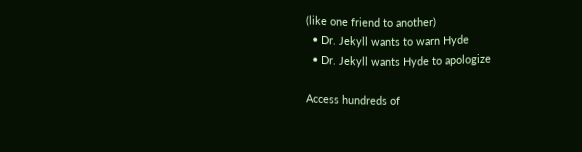(like one friend to another)
  • Dr. Jekyll wants to warn Hyde
  • Dr. Jekyll wants Hyde to apologize

Access hundreds of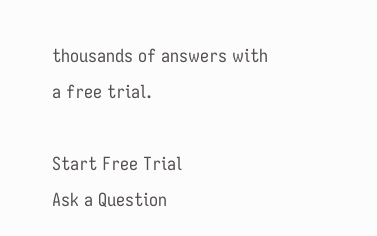thousands of answers with a free trial.

Start Free Trial
Ask a Question